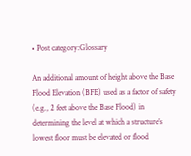• Post category:Glossary

An additional amount of height above the Base Flood Elevation (BFE) used as a factor of safety (e.g., 2 feet above the Base Flood) in determining the level at which a structure’s lowest floor must be elevated or flood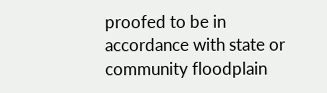proofed to be in accordance with state or community floodplain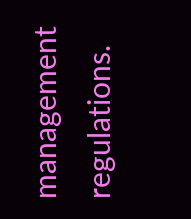management regulations.